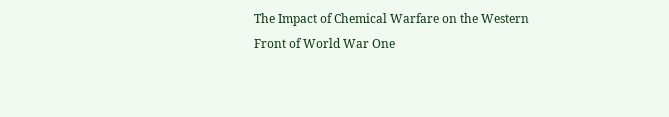The Impact of Chemical Warfare on the Western Front of World War One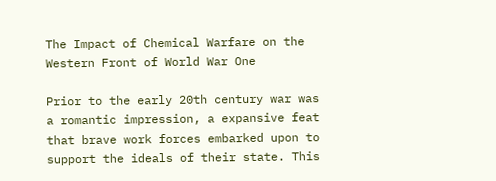The Impact of Chemical Warfare on the Western Front of World War One

Prior to the early 20th century war was a romantic impression, a expansive feat that brave work forces embarked upon to support the ideals of their state. This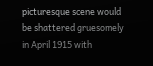picturesque scene would be shattered gruesomely in April 1915 with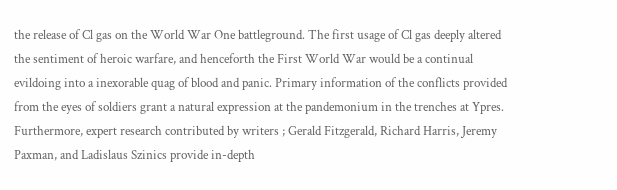the release of Cl gas on the World War One battleground. The first usage of Cl gas deeply altered the sentiment of heroic warfare, and henceforth the First World War would be a continual evildoing into a inexorable quag of blood and panic. Primary information of the conflicts provided from the eyes of soldiers grant a natural expression at the pandemonium in the trenches at Ypres. Furthermore, expert research contributed by writers ; Gerald Fitzgerald, Richard Harris, Jeremy Paxman, and Ladislaus Szinics provide in-depth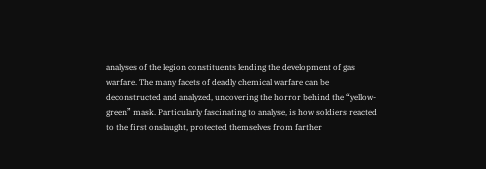analyses of the legion constituents lending the development of gas warfare. The many facets of deadly chemical warfare can be deconstructed and analyzed, uncovering the horror behind the “yellow-green” mask. Particularly fascinating to analyse, is how soldiers reacted to the first onslaught, protected themselves from farther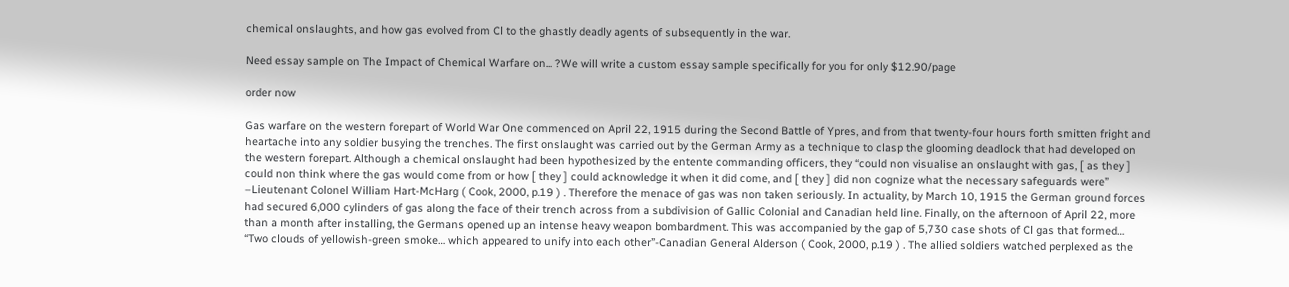chemical onslaughts, and how gas evolved from Cl to the ghastly deadly agents of subsequently in the war.

Need essay sample on The Impact of Chemical Warfare on... ?We will write a custom essay sample specifically for you for only $12.90/page

order now

Gas warfare on the western forepart of World War One commenced on April 22, 1915 during the Second Battle of Ypres, and from that twenty-four hours forth smitten fright and heartache into any soldier busying the trenches. The first onslaught was carried out by the German Army as a technique to clasp the glooming deadlock that had developed on the western forepart. Although a chemical onslaught had been hypothesized by the entente commanding officers, they “could non visualise an onslaught with gas, [ as they ] could non think where the gas would come from or how [ they ] could acknowledge it when it did come, and [ they ] did non cognize what the necessary safeguards were” –Lieutenant Colonel William Hart-McHarg ( Cook, 2000, p.19 ) . Therefore the menace of gas was non taken seriously. In actuality, by March 10, 1915 the German ground forces had secured 6,000 cylinders of gas along the face of their trench across from a subdivision of Gallic Colonial and Canadian held line. Finally, on the afternoon of April 22, more than a month after installing, the Germans opened up an intense heavy weapon bombardment. This was accompanied by the gap of 5,730 case shots of Cl gas that formed… “Two clouds of yellowish-green smoke… which appeared to unify into each other”-Canadian General Alderson ( Cook, 2000, p.19 ) . The allied soldiers watched perplexed as the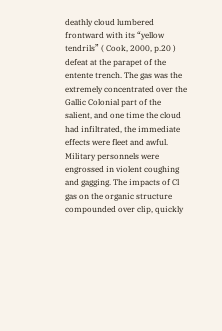deathly cloud lumbered frontward with its “yellow tendrils” ( Cook, 2000, p.20 ) defeat at the parapet of the entente trench. The gas was the extremely concentrated over the Gallic Colonial part of the salient, and one time the cloud had infiltrated, the immediate effects were fleet and awful. Military personnels were engrossed in violent coughing and gagging. The impacts of Cl gas on the organic structure compounded over clip, quickly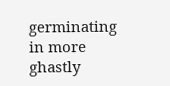germinating in more ghastly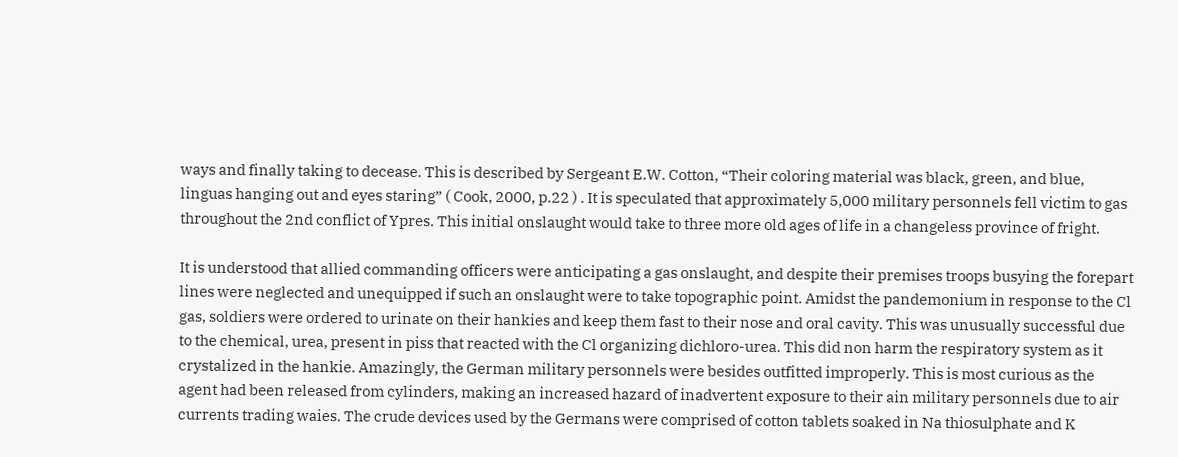ways and finally taking to decease. This is described by Sergeant E.W. Cotton, “Their coloring material was black, green, and blue, linguas hanging out and eyes staring” ( Cook, 2000, p.22 ) . It is speculated that approximately 5,000 military personnels fell victim to gas throughout the 2nd conflict of Ypres. This initial onslaught would take to three more old ages of life in a changeless province of fright.

It is understood that allied commanding officers were anticipating a gas onslaught, and despite their premises troops busying the forepart lines were neglected and unequipped if such an onslaught were to take topographic point. Amidst the pandemonium in response to the Cl gas, soldiers were ordered to urinate on their hankies and keep them fast to their nose and oral cavity. This was unusually successful due to the chemical, urea, present in piss that reacted with the Cl organizing dichloro-urea. This did non harm the respiratory system as it crystalized in the hankie. Amazingly, the German military personnels were besides outfitted improperly. This is most curious as the agent had been released from cylinders, making an increased hazard of inadvertent exposure to their ain military personnels due to air currents trading waies. The crude devices used by the Germans were comprised of cotton tablets soaked in Na thiosulphate and K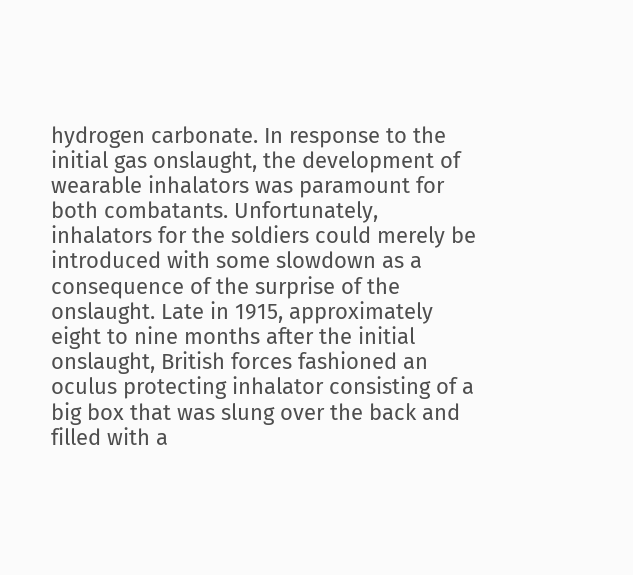hydrogen carbonate. In response to the initial gas onslaught, the development of wearable inhalators was paramount for both combatants. Unfortunately, inhalators for the soldiers could merely be introduced with some slowdown as a consequence of the surprise of the onslaught. Late in 1915, approximately eight to nine months after the initial onslaught, British forces fashioned an oculus protecting inhalator consisting of a big box that was slung over the back and filled with a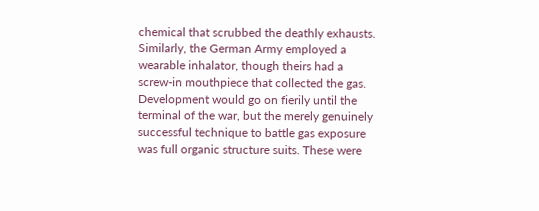chemical that scrubbed the deathly exhausts. Similarly, the German Army employed a wearable inhalator, though theirs had a screw-in mouthpiece that collected the gas. Development would go on fierily until the terminal of the war, but the merely genuinely successful technique to battle gas exposure was full organic structure suits. These were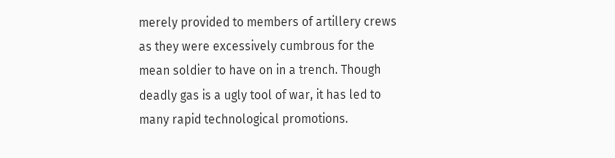merely provided to members of artillery crews as they were excessively cumbrous for the mean soldier to have on in a trench. Though deadly gas is a ugly tool of war, it has led to many rapid technological promotions.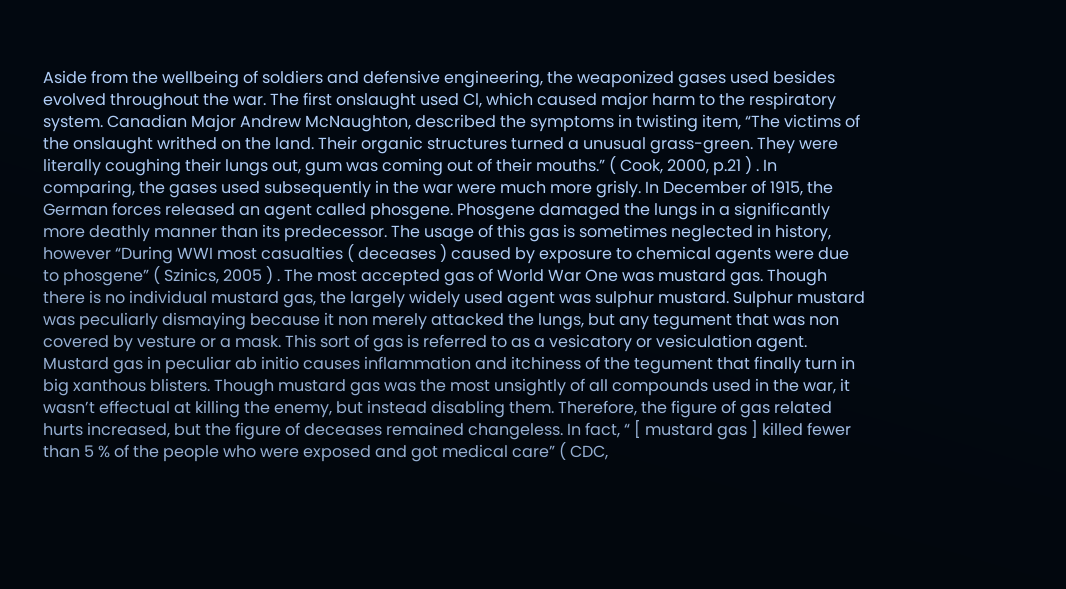Aside from the wellbeing of soldiers and defensive engineering, the weaponized gases used besides evolved throughout the war. The first onslaught used Cl, which caused major harm to the respiratory system. Canadian Major Andrew McNaughton, described the symptoms in twisting item, “The victims of the onslaught writhed on the land. Their organic structures turned a unusual grass-green. They were literally coughing their lungs out, gum was coming out of their mouths.” ( Cook, 2000, p.21 ) . In comparing, the gases used subsequently in the war were much more grisly. In December of 1915, the German forces released an agent called phosgene. Phosgene damaged the lungs in a significantly more deathly manner than its predecessor. The usage of this gas is sometimes neglected in history, however “During WWI most casualties ( deceases ) caused by exposure to chemical agents were due to phosgene” ( Szinics, 2005 ) . The most accepted gas of World War One was mustard gas. Though there is no individual mustard gas, the largely widely used agent was sulphur mustard. Sulphur mustard was peculiarly dismaying because it non merely attacked the lungs, but any tegument that was non covered by vesture or a mask. This sort of gas is referred to as a vesicatory or vesiculation agent. Mustard gas in peculiar ab initio causes inflammation and itchiness of the tegument that finally turn in big xanthous blisters. Though mustard gas was the most unsightly of all compounds used in the war, it wasn’t effectual at killing the enemy, but instead disabling them. Therefore, the figure of gas related hurts increased, but the figure of deceases remained changeless. In fact, “ [ mustard gas ] killed fewer than 5 % of the people who were exposed and got medical care” ( CDC,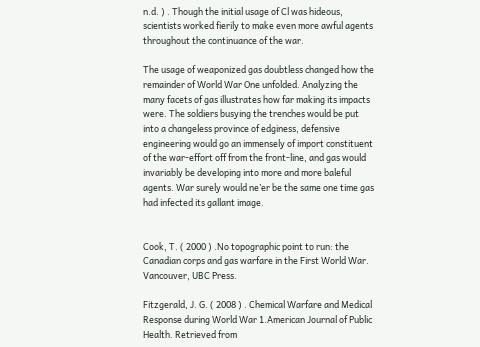n.d. ) . Though the initial usage of Cl was hideous, scientists worked fierily to make even more awful agents throughout the continuance of the war.

The usage of weaponized gas doubtless changed how the remainder of World War One unfolded. Analyzing the many facets of gas illustrates how far making its impacts were. The soldiers busying the trenches would be put into a changeless province of edginess, defensive engineering would go an immensely of import constituent of the war-effort off from the front-line, and gas would invariably be developing into more and more baleful agents. War surely would ne’er be the same one time gas had infected its gallant image.


Cook, T. ( 2000 ) .No topographic point to run: the Canadian corps and gas warfare in the First World War. Vancouver, UBC Press.

Fitzgerald, J. G. ( 2008 ) . Chemical Warfare and Medical Response during World War 1.American Journal of Public Health. Retrieved from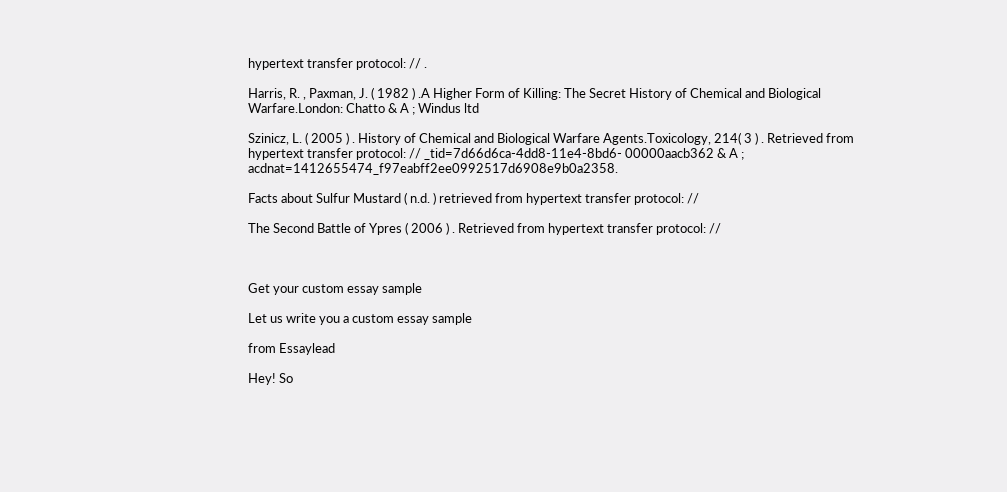hypertext transfer protocol: // .

Harris, R. , Paxman, J. ( 1982 ) .A Higher Form of Killing: The Secret History of Chemical and Biological Warfare.London: Chatto & A ; Windus ltd

Szinicz, L. ( 2005 ) . History of Chemical and Biological Warfare Agents.Toxicology, 214( 3 ) . Retrieved from hypertext transfer protocol: // _tid=7d66d6ca-4dd8-11e4-8bd6- 00000aacb362 & A ; acdnat=1412655474_f97eabff2ee0992517d6908e9b0a2358.

Facts about Sulfur Mustard ( n.d. ) retrieved from hypertext transfer protocol: //

The Second Battle of Ypres ( 2006 ) . Retrieved from hypertext transfer protocol: //



Get your custom essay sample

Let us write you a custom essay sample

from Essaylead

Hey! So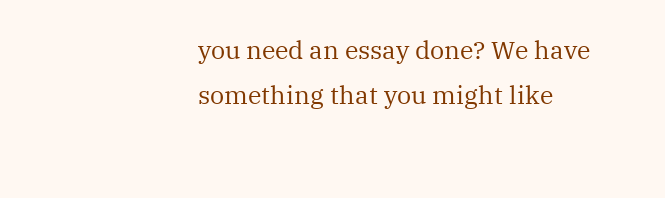you need an essay done? We have something that you might like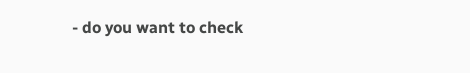- do you want to check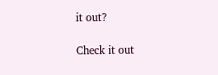it out?

Check it out